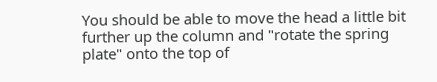You should be able to move the head a little bit further up the column and "rotate the spring plate" onto the top of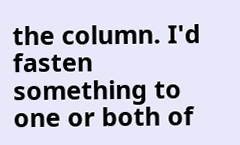the column. I'd fasten something to one or both of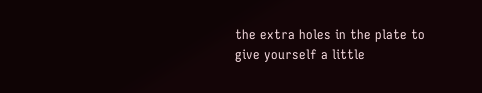the extra holes in the plate to give yourself a little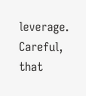leverage. Careful, that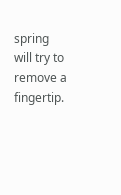spring will try to remove a fingertip.